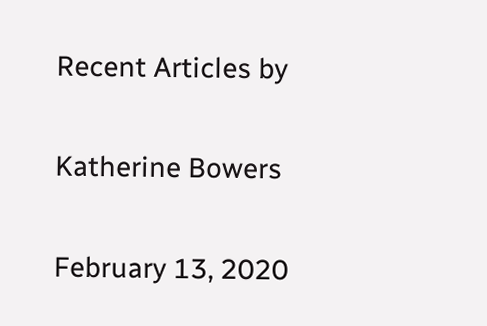Recent Articles by

Katherine Bowers

February 13, 2020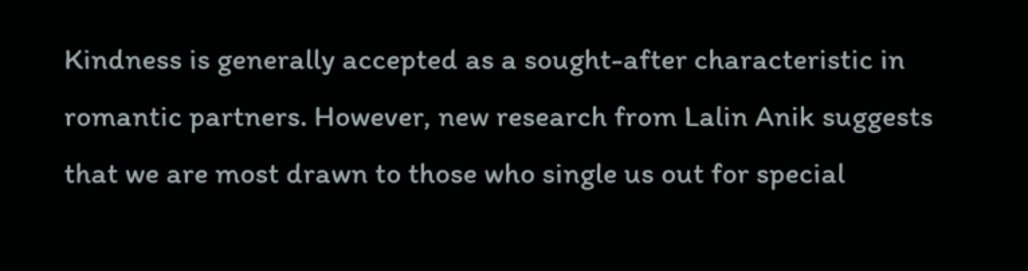Kindness is generally accepted as a sought-after characteristic in romantic partners. However, new research from Lalin Anik suggests that we are most drawn to those who single us out for special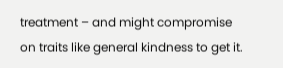treatment – and might compromise on traits like general kindness to get it.